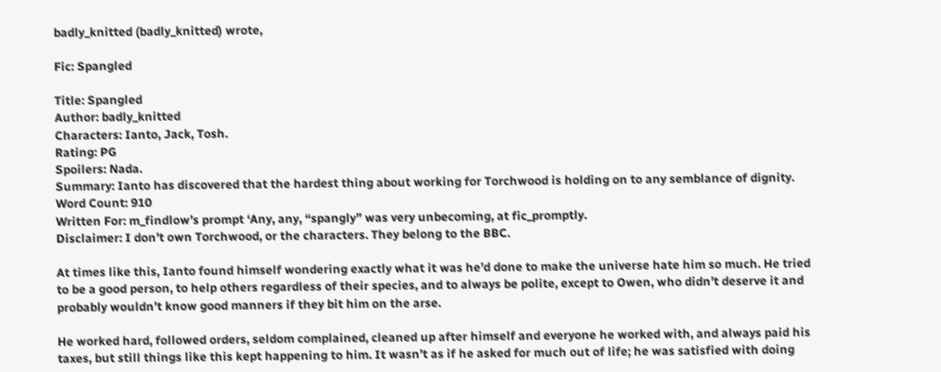badly_knitted (badly_knitted) wrote,

Fic: Spangled

Title: Spangled
Author: badly_knitted
Characters: Ianto, Jack, Tosh.
Rating: PG
Spoilers: Nada.
Summary: Ianto has discovered that the hardest thing about working for Torchwood is holding on to any semblance of dignity.
Word Count: 910
Written For: m_findlow’s prompt ‘Any, any, “spangly” was very unbecoming, at fic_promptly.
Disclaimer: I don’t own Torchwood, or the characters. They belong to the BBC.

At times like this, Ianto found himself wondering exactly what it was he’d done to make the universe hate him so much. He tried to be a good person, to help others regardless of their species, and to always be polite, except to Owen, who didn’t deserve it and probably wouldn’t know good manners if they bit him on the arse.

He worked hard, followed orders, seldom complained, cleaned up after himself and everyone he worked with, and always paid his taxes, but still things like this kept happening to him. It wasn’t as if he asked for much out of life; he was satisfied with doing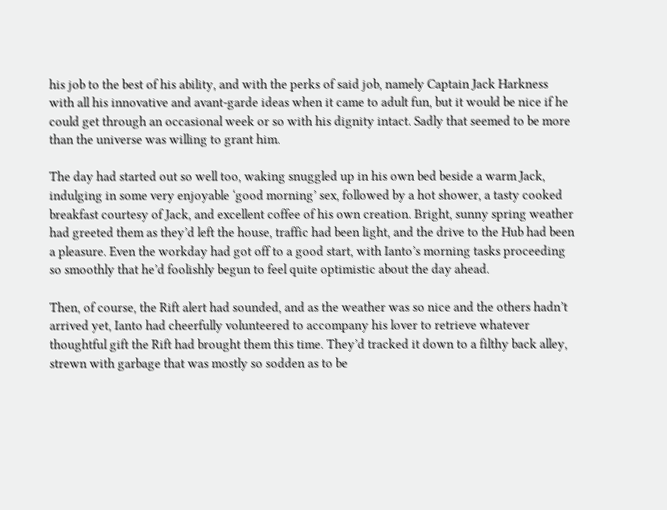his job to the best of his ability, and with the perks of said job, namely Captain Jack Harkness with all his innovative and avant-garde ideas when it came to adult fun, but it would be nice if he could get through an occasional week or so with his dignity intact. Sadly that seemed to be more than the universe was willing to grant him.

The day had started out so well too, waking snuggled up in his own bed beside a warm Jack, indulging in some very enjoyable ‘good morning’ sex, followed by a hot shower, a tasty cooked breakfast courtesy of Jack, and excellent coffee of his own creation. Bright, sunny spring weather had greeted them as they’d left the house, traffic had been light, and the drive to the Hub had been a pleasure. Even the workday had got off to a good start, with Ianto’s morning tasks proceeding so smoothly that he’d foolishly begun to feel quite optimistic about the day ahead.

Then, of course, the Rift alert had sounded, and as the weather was so nice and the others hadn’t arrived yet, Ianto had cheerfully volunteered to accompany his lover to retrieve whatever thoughtful gift the Rift had brought them this time. They’d tracked it down to a filthy back alley, strewn with garbage that was mostly so sodden as to be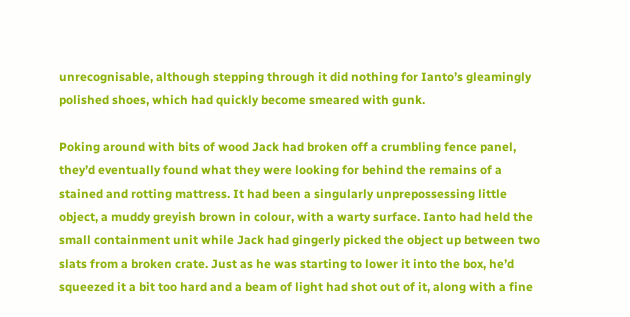unrecognisable, although stepping through it did nothing for Ianto’s gleamingly polished shoes, which had quickly become smeared with gunk.

Poking around with bits of wood Jack had broken off a crumbling fence panel, they’d eventually found what they were looking for behind the remains of a stained and rotting mattress. It had been a singularly unprepossessing little object, a muddy greyish brown in colour, with a warty surface. Ianto had held the small containment unit while Jack had gingerly picked the object up between two slats from a broken crate. Just as he was starting to lower it into the box, he’d squeezed it a bit too hard and a beam of light had shot out of it, along with a fine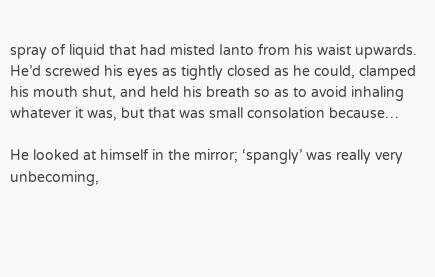spray of liquid that had misted Ianto from his waist upwards. He’d screwed his eyes as tightly closed as he could, clamped his mouth shut, and held his breath so as to avoid inhaling whatever it was, but that was small consolation because…

He looked at himself in the mirror; ‘spangly’ was really very unbecoming,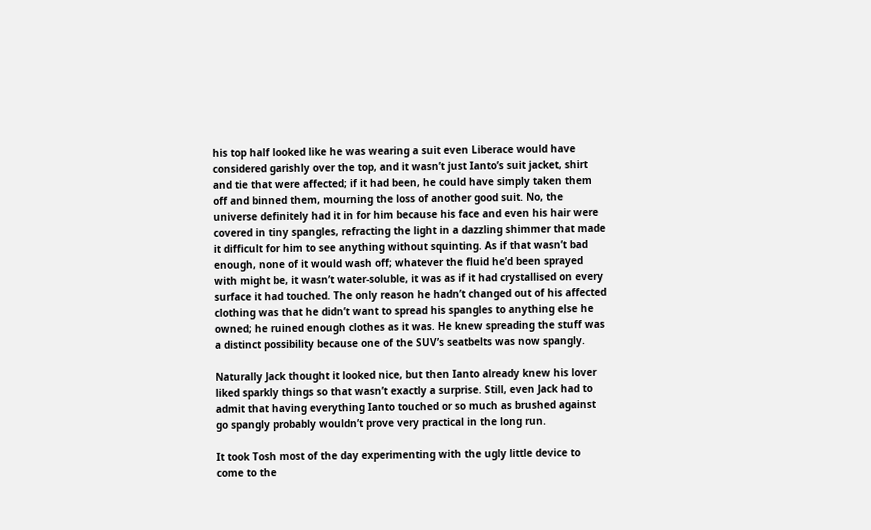his top half looked like he was wearing a suit even Liberace would have considered garishly over the top, and it wasn’t just Ianto’s suit jacket, shirt and tie that were affected; if it had been, he could have simply taken them off and binned them, mourning the loss of another good suit. No, the universe definitely had it in for him because his face and even his hair were covered in tiny spangles, refracting the light in a dazzling shimmer that made it difficult for him to see anything without squinting. As if that wasn’t bad enough, none of it would wash off; whatever the fluid he’d been sprayed with might be, it wasn’t water-soluble, it was as if it had crystallised on every surface it had touched. The only reason he hadn’t changed out of his affected clothing was that he didn’t want to spread his spangles to anything else he owned; he ruined enough clothes as it was. He knew spreading the stuff was a distinct possibility because one of the SUV’s seatbelts was now spangly.

Naturally Jack thought it looked nice, but then Ianto already knew his lover liked sparkly things so that wasn’t exactly a surprise. Still, even Jack had to admit that having everything Ianto touched or so much as brushed against go spangly probably wouldn’t prove very practical in the long run.

It took Tosh most of the day experimenting with the ugly little device to come to the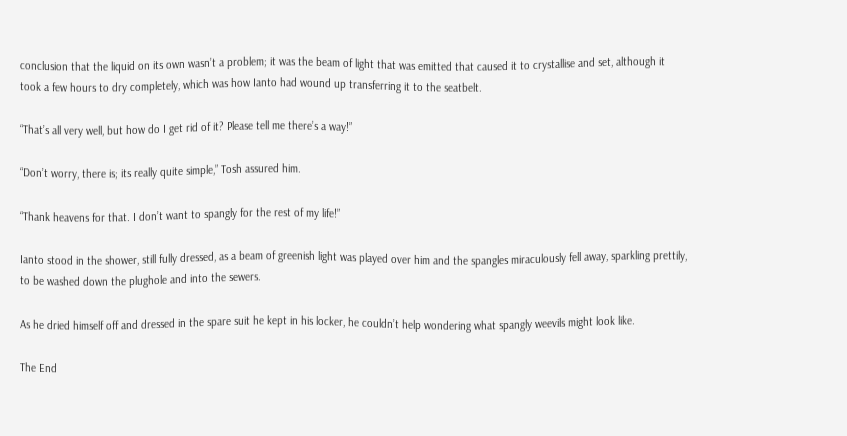conclusion that the liquid on its own wasn’t a problem; it was the beam of light that was emitted that caused it to crystallise and set, although it took a few hours to dry completely, which was how Ianto had wound up transferring it to the seatbelt.

“That’s all very well, but how do I get rid of it? Please tell me there’s a way!”

“Don’t worry, there is; its really quite simple,” Tosh assured him.

“Thank heavens for that. I don’t want to spangly for the rest of my life!”

Ianto stood in the shower, still fully dressed, as a beam of greenish light was played over him and the spangles miraculously fell away, sparkling prettily, to be washed down the plughole and into the sewers.

As he dried himself off and dressed in the spare suit he kept in his locker, he couldn’t help wondering what spangly weevils might look like.

The End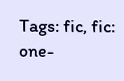Tags: fic, fic: one-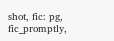shot, fic: pg, fic_promptly,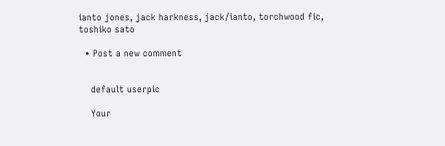ianto jones, jack harkness, jack/ianto, torchwood fic, toshiko sato

  • Post a new comment


    default userpic

    Your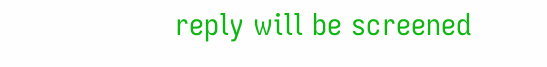reply will be screened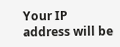Your IP address will be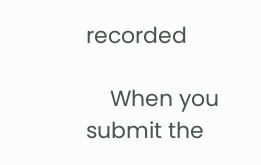recorded

    When you submit the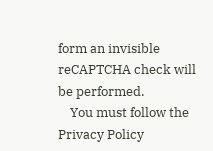form an invisible reCAPTCHA check will be performed.
    You must follow the Privacy Policy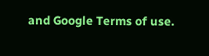and Google Terms of use.